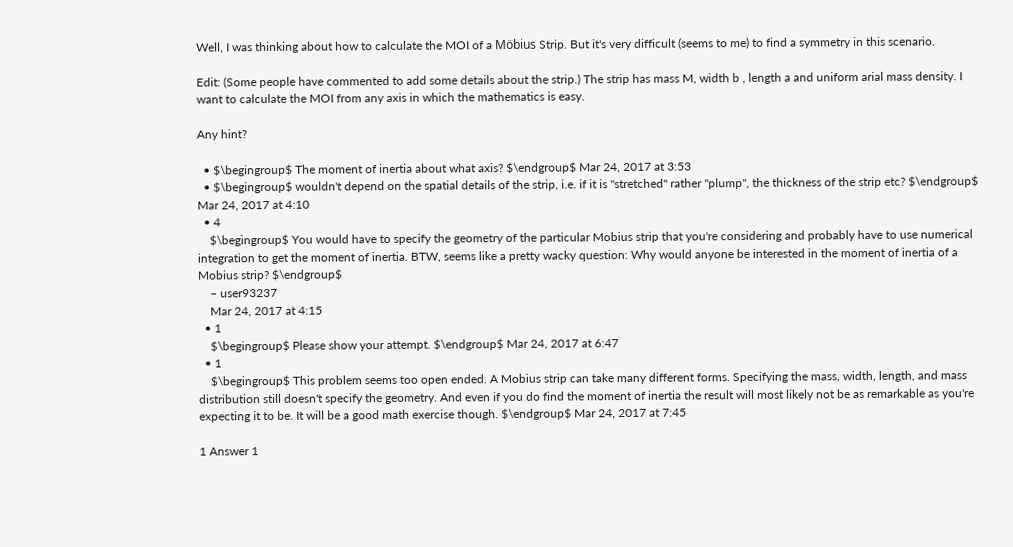Well, I was thinking about how to calculate the MOI of a Möbius Strip. But it's very difficult (seems to me) to find a symmetry in this scenario.

Edit: (Some people have commented to add some details about the strip.) The strip has mass M, width b , length a and uniform arial mass density. I want to calculate the MOI from any axis in which the mathematics is easy.

Any hint?

  • $\begingroup$ The moment of inertia about what axis? $\endgroup$ Mar 24, 2017 at 3:53
  • $\begingroup$ wouldn't depend on the spatial details of the strip, i.e. if it is "stretched" rather "plump", the thickness of the strip etc? $\endgroup$ Mar 24, 2017 at 4:10
  • 4
    $\begingroup$ You would have to specify the geometry of the particular Mobius strip that you're considering and probably have to use numerical integration to get the moment of inertia. BTW, seems like a pretty wacky question: Why would anyone be interested in the moment of inertia of a Mobius strip? $\endgroup$
    – user93237
    Mar 24, 2017 at 4:15
  • 1
    $\begingroup$ Please show your attempt. $\endgroup$ Mar 24, 2017 at 6:47
  • 1
    $\begingroup$ This problem seems too open ended. A Mobius strip can take many different forms. Specifying the mass, width, length, and mass distribution still doesn't specify the geometry. And even if you do find the moment of inertia the result will most likely not be as remarkable as you're expecting it to be. It will be a good math exercise though. $\endgroup$ Mar 24, 2017 at 7:45

1 Answer 1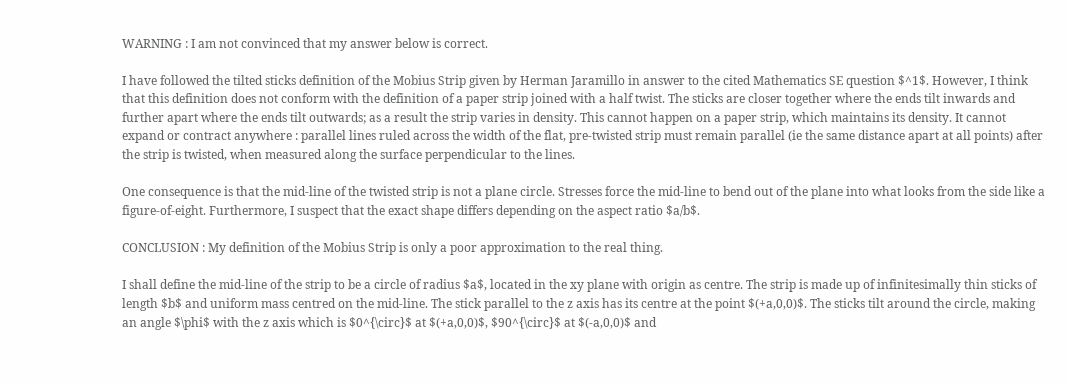WARNING : I am not convinced that my answer below is correct.

I have followed the tilted sticks definition of the Mobius Strip given by Herman Jaramillo in answer to the cited Mathematics SE question $^1$. However, I think that this definition does not conform with the definition of a paper strip joined with a half twist. The sticks are closer together where the ends tilt inwards and further apart where the ends tilt outwards; as a result the strip varies in density. This cannot happen on a paper strip, which maintains its density. It cannot expand or contract anywhere : parallel lines ruled across the width of the flat, pre-twisted strip must remain parallel (ie the same distance apart at all points) after the strip is twisted, when measured along the surface perpendicular to the lines.

One consequence is that the mid-line of the twisted strip is not a plane circle. Stresses force the mid-line to bend out of the plane into what looks from the side like a figure-of-eight. Furthermore, I suspect that the exact shape differs depending on the aspect ratio $a/b$.

CONCLUSION : My definition of the Mobius Strip is only a poor approximation to the real thing.

I shall define the mid-line of the strip to be a circle of radius $a$, located in the xy plane with origin as centre. The strip is made up of infinitesimally thin sticks of length $b$ and uniform mass centred on the mid-line. The stick parallel to the z axis has its centre at the point $(+a,0,0)$. The sticks tilt around the circle, making an angle $\phi$ with the z axis which is $0^{\circ}$ at $(+a,0,0)$, $90^{\circ}$ at $(-a,0,0)$ and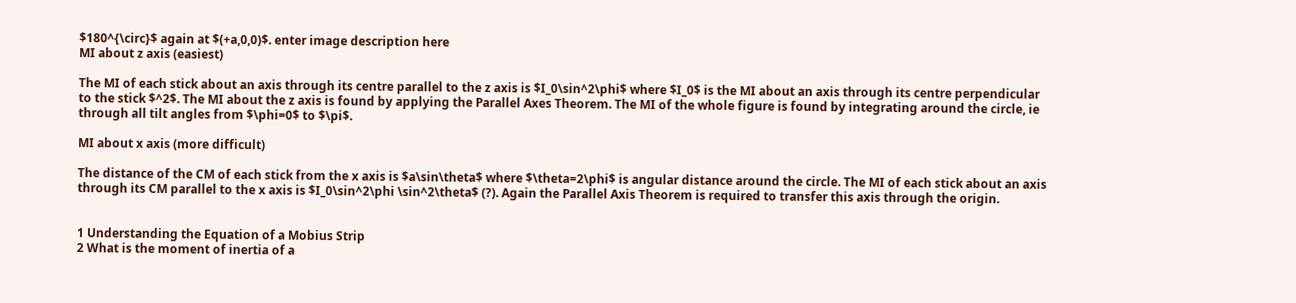$180^{\circ}$ again at $(+a,0,0)$. enter image description here
MI about z axis (easiest)

The MI of each stick about an axis through its centre parallel to the z axis is $I_0\sin^2\phi$ where $I_0$ is the MI about an axis through its centre perpendicular to the stick $^2$. The MI about the z axis is found by applying the Parallel Axes Theorem. The MI of the whole figure is found by integrating around the circle, ie through all tilt angles from $\phi=0$ to $\pi$.

MI about x axis (more difficult)

The distance of the CM of each stick from the x axis is $a\sin\theta$ where $\theta=2\phi$ is angular distance around the circle. The MI of each stick about an axis through its CM parallel to the x axis is $I_0\sin^2\phi \sin^2\theta$ (?). Again the Parallel Axis Theorem is required to transfer this axis through the origin.


1 Understanding the Equation of a Mobius Strip
2 What is the moment of inertia of a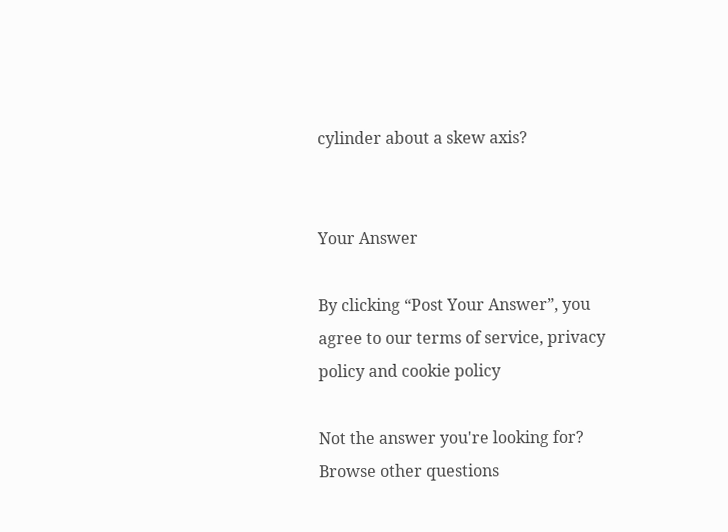cylinder about a skew axis?


Your Answer

By clicking “Post Your Answer”, you agree to our terms of service, privacy policy and cookie policy

Not the answer you're looking for? Browse other questions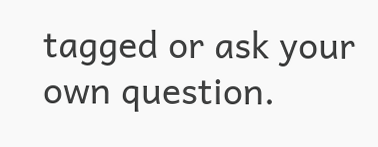tagged or ask your own question.